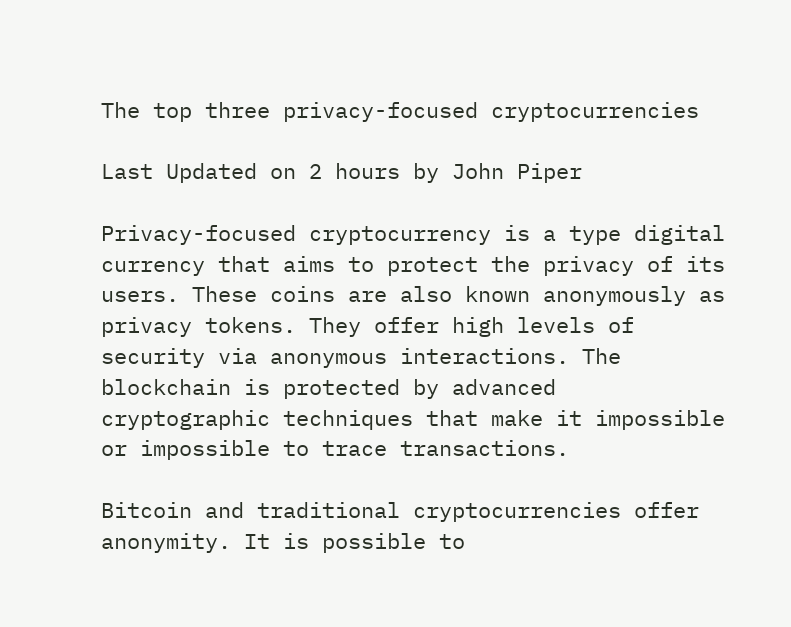The top three privacy-focused cryptocurrencies

Last Updated on 2 hours by John Piper

Privacy-focused cryptocurrency is a type digital currency that aims to protect the privacy of its users. These coins are also known anonymously as privacy tokens. They offer high levels of security via anonymous interactions. The blockchain is protected by advanced cryptographic techniques that make it impossible or impossible to trace transactions.

Bitcoin and traditional cryptocurrencies offer anonymity. It is possible to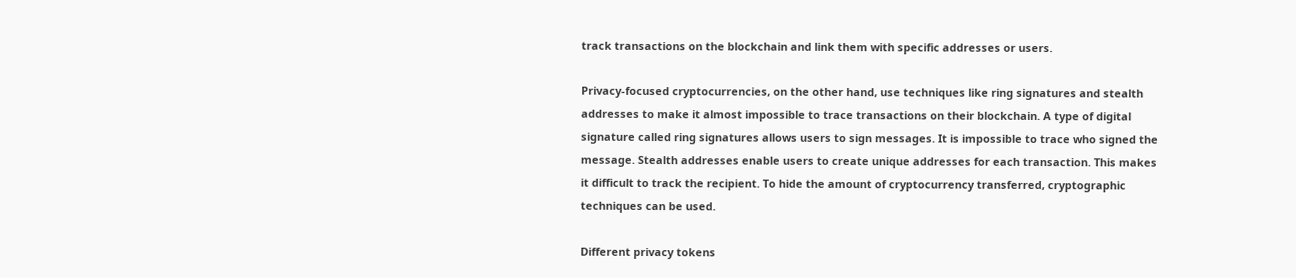track transactions on the blockchain and link them with specific addresses or users.

Privacy-focused cryptocurrencies, on the other hand, use techniques like ring signatures and stealth addresses to make it almost impossible to trace transactions on their blockchain. A type of digital signature called ring signatures allows users to sign messages. It is impossible to trace who signed the message. Stealth addresses enable users to create unique addresses for each transaction. This makes it difficult to track the recipient. To hide the amount of cryptocurrency transferred, cryptographic techniques can be used.

Different privacy tokens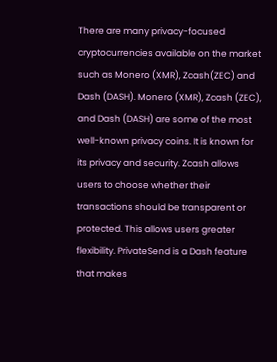There are many privacy-focused cryptocurrencies available on the market such as Monero (XMR), Zcash(ZEC) and Dash (DASH). Monero (XMR), Zcash (ZEC), and Dash (DASH) are some of the most well-known privacy coins. It is known for its privacy and security. Zcash allows users to choose whether their transactions should be transparent or protected. This allows users greater flexibility. PrivateSend is a Dash feature that makes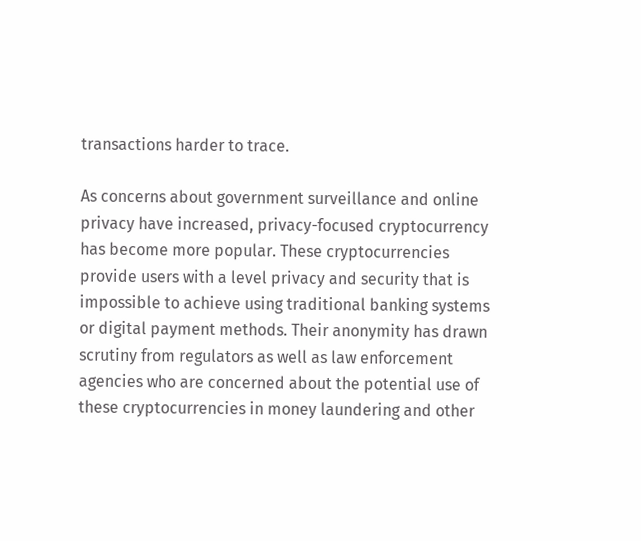transactions harder to trace.

As concerns about government surveillance and online privacy have increased, privacy-focused cryptocurrency has become more popular. These cryptocurrencies provide users with a level privacy and security that is impossible to achieve using traditional banking systems or digital payment methods. Their anonymity has drawn scrutiny from regulators as well as law enforcement agencies who are concerned about the potential use of these cryptocurrencies in money laundering and other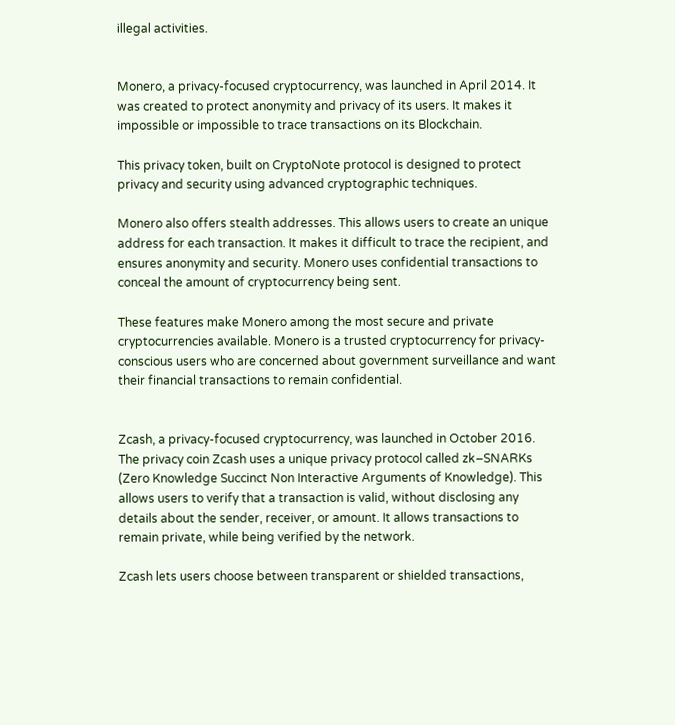illegal activities.


Monero, a privacy-focused cryptocurrency, was launched in April 2014. It was created to protect anonymity and privacy of its users. It makes it impossible or impossible to trace transactions on its Blockchain.

This privacy token, built on CryptoNote protocol is designed to protect privacy and security using advanced cryptographic techniques.

Monero also offers stealth addresses. This allows users to create an unique address for each transaction. It makes it difficult to trace the recipient, and ensures anonymity and security. Monero uses confidential transactions to conceal the amount of cryptocurrency being sent.

These features make Monero among the most secure and private cryptocurrencies available. Monero is a trusted cryptocurrency for privacy-conscious users who are concerned about government surveillance and want their financial transactions to remain confidential.


Zcash, a privacy-focused cryptocurrency, was launched in October 2016. The privacy coin Zcash uses a unique privacy protocol called zk–SNARKs (Zero Knowledge Succinct Non Interactive Arguments of Knowledge). This allows users to verify that a transaction is valid, without disclosing any details about the sender, receiver, or amount. It allows transactions to remain private, while being verified by the network.

Zcash lets users choose between transparent or shielded transactions,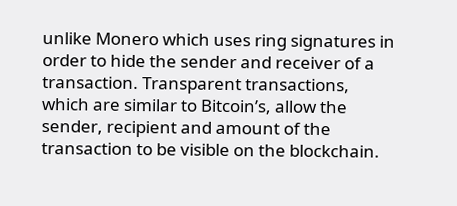unlike Monero which uses ring signatures in order to hide the sender and receiver of a transaction. Transparent transactions, which are similar to Bitcoin’s, allow the sender, recipient and amount of the transaction to be visible on the blockchain.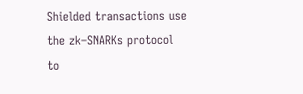Shielded transactions use the zk–SNARKs protocol to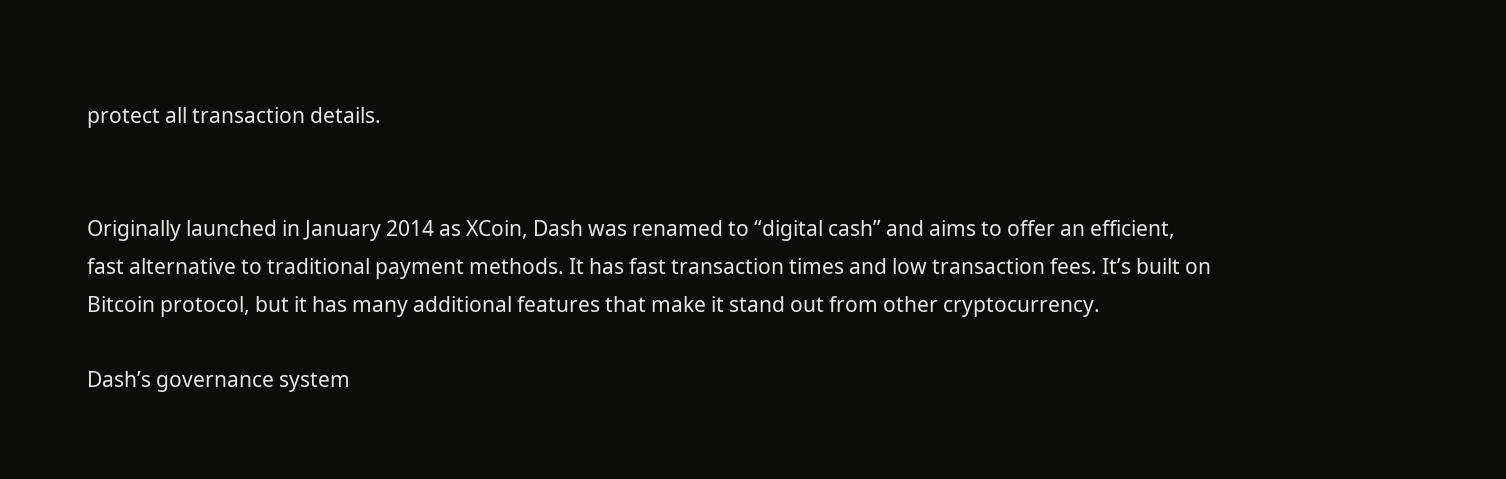protect all transaction details.


Originally launched in January 2014 as XCoin, Dash was renamed to “digital cash” and aims to offer an efficient, fast alternative to traditional payment methods. It has fast transaction times and low transaction fees. It’s built on Bitcoin protocol, but it has many additional features that make it stand out from other cryptocurrency.

Dash’s governance system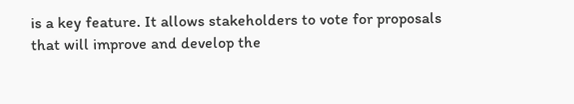is a key feature. It allows stakeholders to vote for proposals that will improve and develop the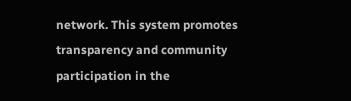network. This system promotes transparency and community participation in the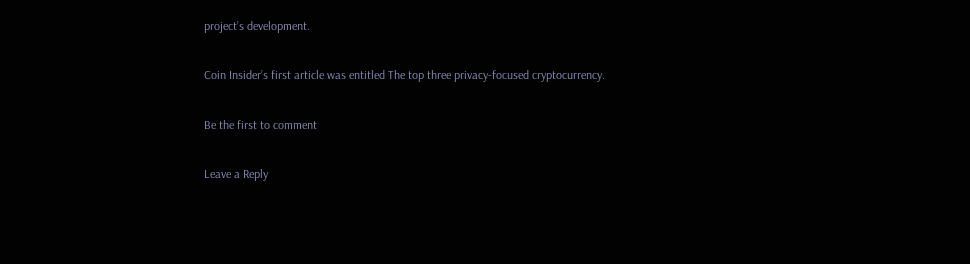project’s development.

Coin Insider’s first article was entitled The top three privacy-focused cryptocurrency.

Be the first to comment

Leave a Reply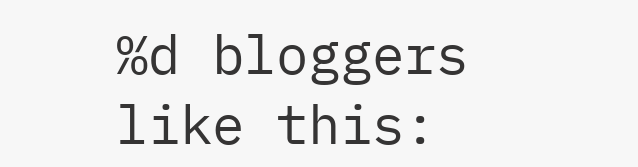%d bloggers like this: